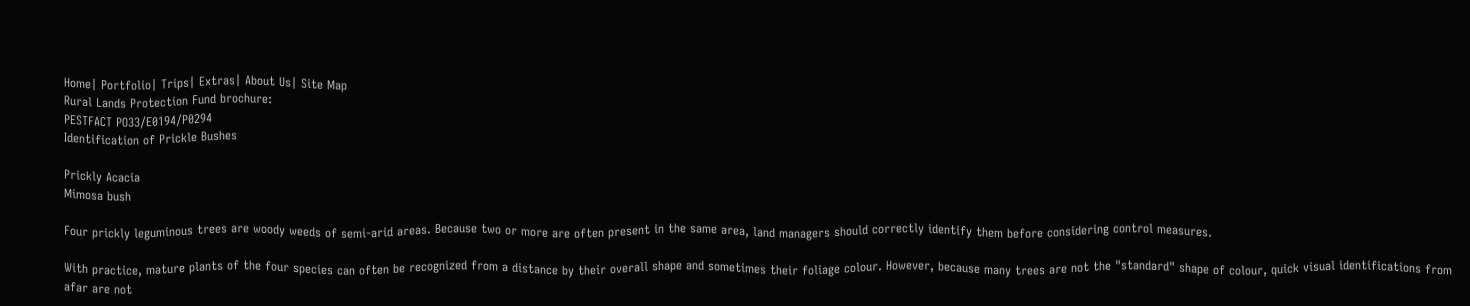Home| Portfolio| Trips| Extras| About Us| Site Map
Rural Lands Protection Fund brochure:
PESTFACT PO33/E0194/P0294
Identification of Prickle Bushes

Prickly Acacia
Mimosa bush

Four prickly leguminous trees are woody weeds of semi-arid areas. Because two or more are often present in the same area, land managers should correctly identify them before considering control measures.

With practice, mature plants of the four species can often be recognized from a distance by their overall shape and sometimes their foliage colour. However, because many trees are not the "standard" shape of colour, quick visual identifications from afar are not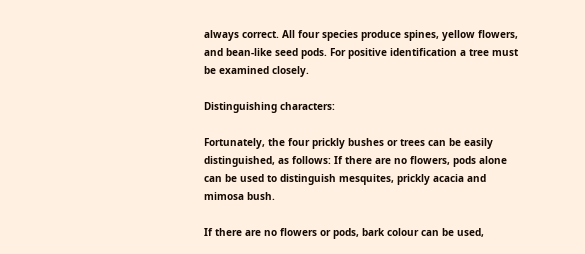always correct. All four species produce spines, yellow flowers, and bean-like seed pods. For positive identification a tree must be examined closely.

Distinguishing characters:

Fortunately, the four prickly bushes or trees can be easily distinguished, as follows: If there are no flowers, pods alone can be used to distinguish mesquites, prickly acacia and mimosa bush.

If there are no flowers or pods, bark colour can be used,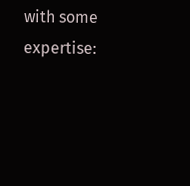with some expertise: